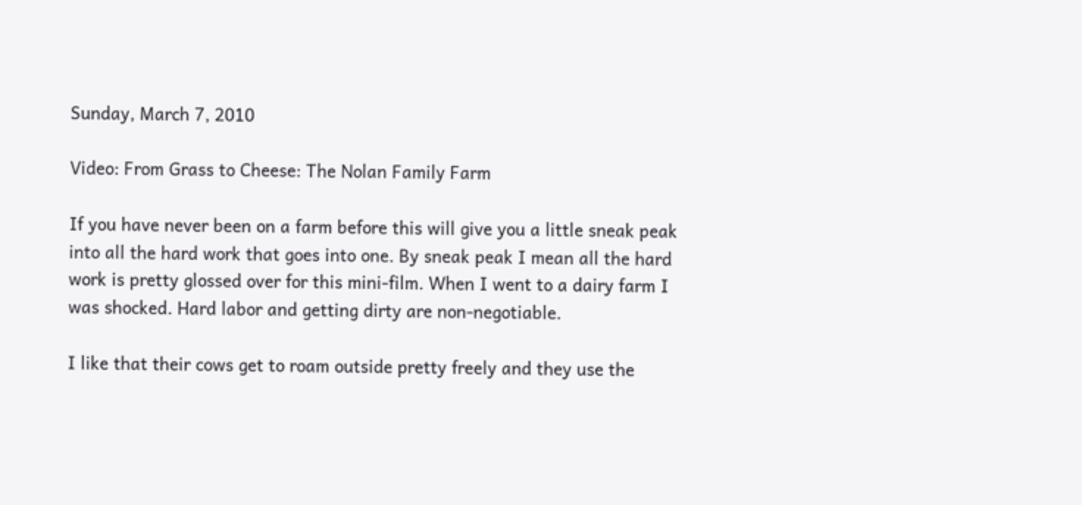Sunday, March 7, 2010

Video: From Grass to Cheese: The Nolan Family Farm

If you have never been on a farm before this will give you a little sneak peak into all the hard work that goes into one. By sneak peak I mean all the hard work is pretty glossed over for this mini-film. When I went to a dairy farm I was shocked. Hard labor and getting dirty are non-negotiable.

I like that their cows get to roam outside pretty freely and they use the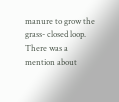manure to grow the grass- closed loop. There was a mention about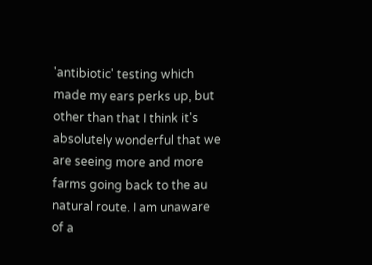'antibiotic' testing which made my ears perks up, but other than that I think it's absolutely wonderful that we are seeing more and more farms going back to the au natural route. I am unaware of a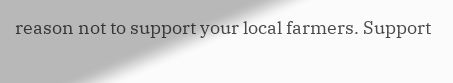reason not to support your local farmers. Support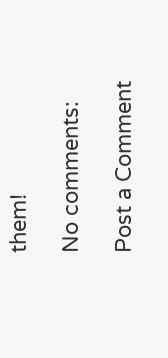them!

No comments:

Post a Comment